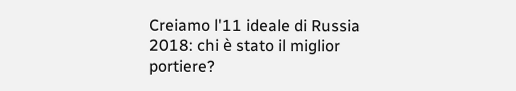Creiamo l'11 ideale di Russia 2018: chi è stato il miglior portiere?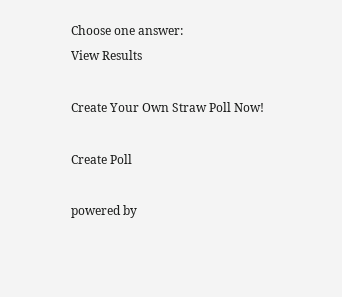Choose one answer:
View Results

Create Your Own Straw Poll Now!

Create Poll

powered by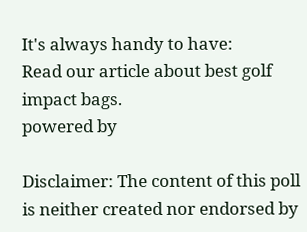It's always handy to have:
Read our article about best golf impact bags.
powered by

Disclaimer: The content of this poll is neither created nor endorsed by